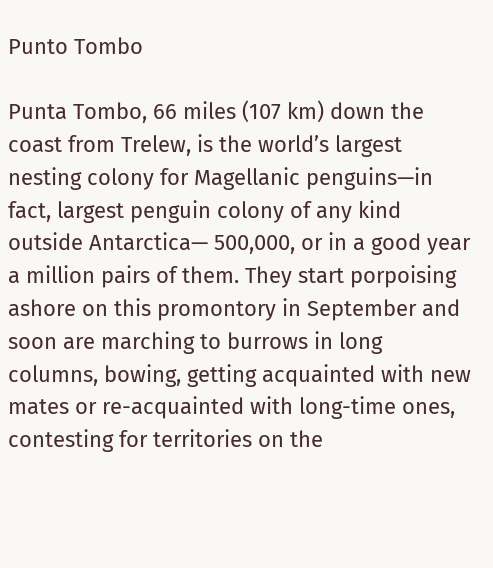Punto Tombo

Punta Tombo, 66 miles (107 km) down the coast from Trelew, is the world’s largest nesting colony for Magellanic penguins—in fact, largest penguin colony of any kind outside Antarctica— 500,000, or in a good year a million pairs of them. They start porpoising ashore on this promontory in September and soon are marching to burrows in long columns, bowing, getting acquainted with new mates or re-acquainted with long-time ones, contesting for territories on the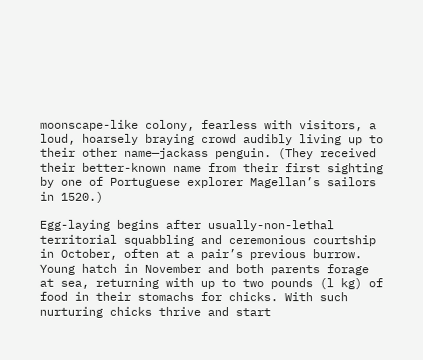moonscape-like colony, fearless with visitors, a loud, hoarsely braying crowd audibly living up to their other name—jackass penguin. (They received their better-known name from their first sighting by one of Portuguese explorer Magellan’s sailors in 1520.)

Egg-laying begins after usually-non-lethal territorial squabbling and ceremonious courtship in October, often at a pair’s previous burrow. Young hatch in November and both parents forage at sea, returning with up to two pounds (l kg) of food in their stomachs for chicks. With such nurturing chicks thrive and start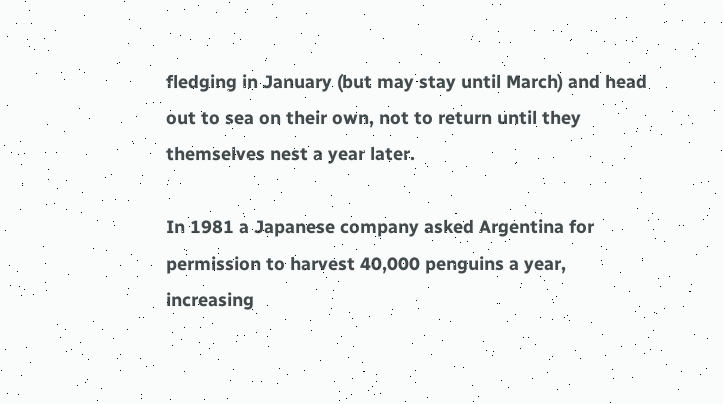fledging in January (but may stay until March) and head out to sea on their own, not to return until they themselves nest a year later.

In 1981 a Japanese company asked Argentina for permission to harvest 40,000 penguins a year, increasing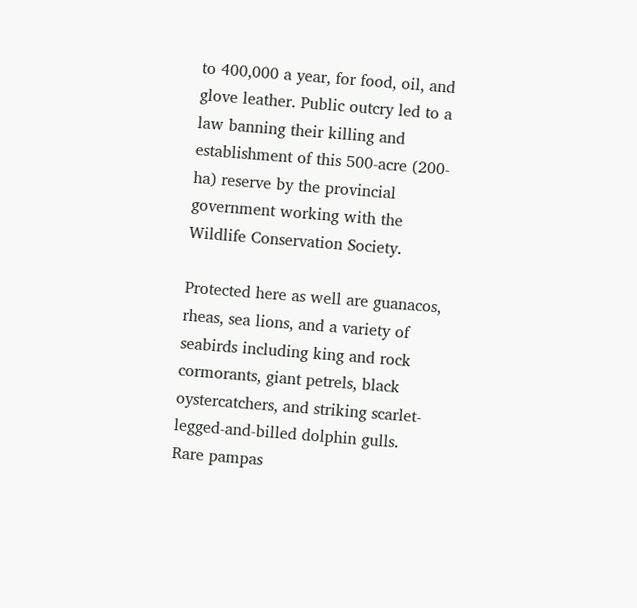to 400,000 a year, for food, oil, and glove leather. Public outcry led to a law banning their killing and establishment of this 500-acre (200-ha) reserve by the provincial government working with the Wildlife Conservation Society.

Protected here as well are guanacos, rheas, sea lions, and a variety of seabirds including king and rock cormorants, giant petrels, black oystercatchers, and striking scarlet-legged-and-billed dolphin gulls. Rare pampas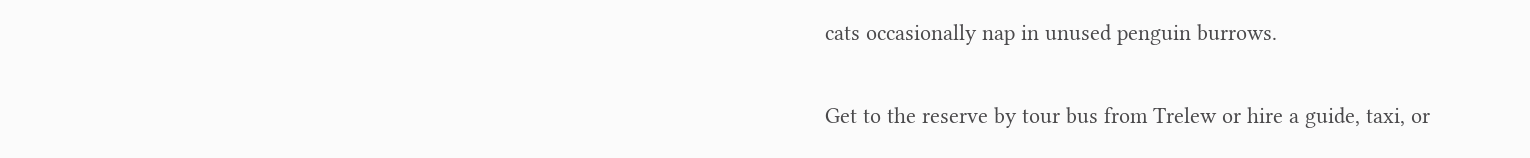cats occasionally nap in unused penguin burrows.

Get to the reserve by tour bus from Trelew or hire a guide, taxi, or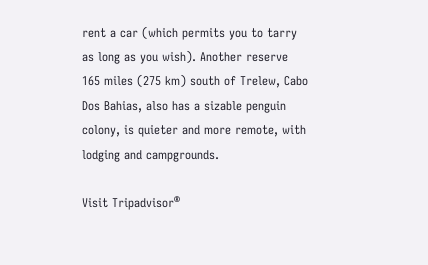rent a car (which permits you to tarry as long as you wish). Another reserve 165 miles (275 km) south of Trelew, Cabo Dos Bahias, also has a sizable penguin colony, is quieter and more remote, with lodging and campgrounds.

Visit Tripadvisor®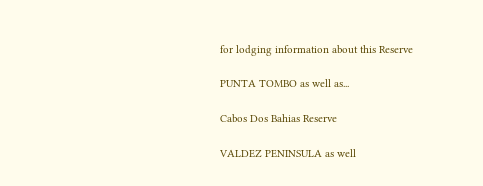for lodging information about this Reserve

PUNTA TOMBO as well as...

Cabos Dos Bahias Reserve

VALDEZ PENINSULA as well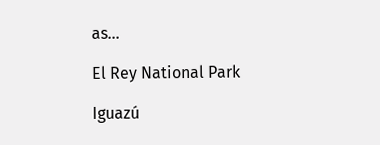as...

El Rey National Park

Iguazú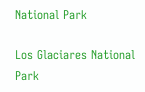National Park

Los Glaciares National Park